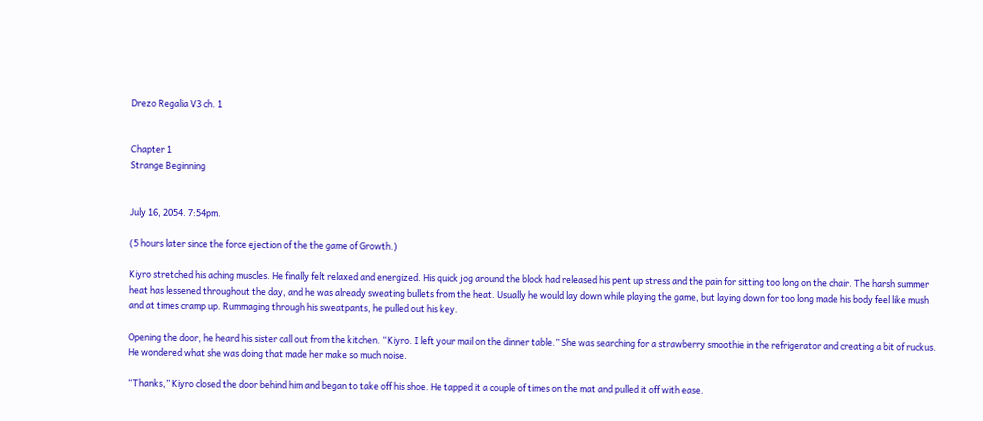Drezo Regalia V3 ch. 1


Chapter 1
Strange Beginning


July 16, 2054. 7:54pm.

(5 hours later since the force ejection of the the game of Growth.)

Kiyro stretched his aching muscles. He finally felt relaxed and energized. His quick jog around the block had released his pent up stress and the pain for sitting too long on the chair. The harsh summer heat has lessened throughout the day, and he was already sweating bullets from the heat. Usually he would lay down while playing the game, but laying down for too long made his body feel like mush and at times cramp up. Rummaging through his sweatpants, he pulled out his key.

Opening the door, he heard his sister call out from the kitchen. “Kiyro. I left your mail on the dinner table.” She was searching for a strawberry smoothie in the refrigerator and creating a bit of ruckus. He wondered what she was doing that made her make so much noise.

“Thanks,” Kiyro closed the door behind him and began to take off his shoe. He tapped it a couple of times on the mat and pulled it off with ease.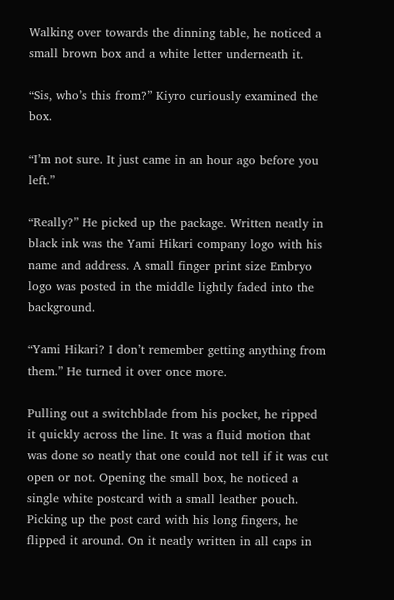Walking over towards the dinning table, he noticed a small brown box and a white letter underneath it.

“Sis, who’s this from?” Kiyro curiously examined the box.

“I’m not sure. It just came in an hour ago before you left.”

“Really?” He picked up the package. Written neatly in black ink was the Yami Hikari company logo with his name and address. A small finger print size Embryo logo was posted in the middle lightly faded into the background.

“Yami Hikari? I don’t remember getting anything from them.” He turned it over once more.

Pulling out a switchblade from his pocket, he ripped it quickly across the line. It was a fluid motion that was done so neatly that one could not tell if it was cut open or not. Opening the small box, he noticed a single white postcard with a small leather pouch. Picking up the post card with his long fingers, he flipped it around. On it neatly written in all caps in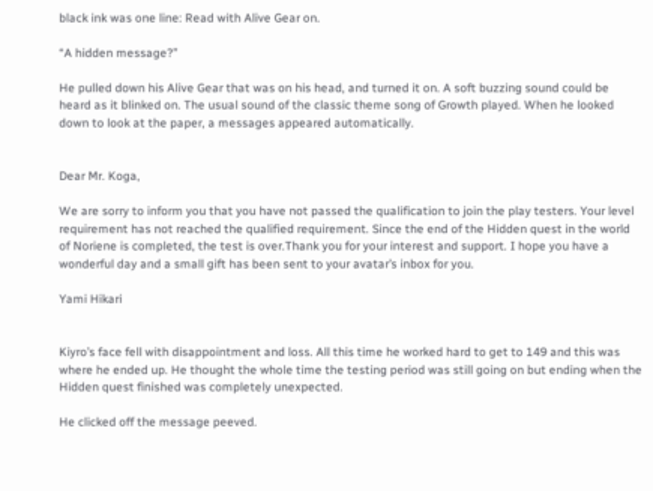black ink was one line: Read with Alive Gear on.

“A hidden message?”

He pulled down his Alive Gear that was on his head, and turned it on. A soft buzzing sound could be heard as it blinked on. The usual sound of the classic theme song of Growth played. When he looked down to look at the paper, a messages appeared automatically.


Dear Mr. Koga,

We are sorry to inform you that you have not passed the qualification to join the play testers. Your level requirement has not reached the qualified requirement. Since the end of the Hidden quest in the world of Noriene is completed, the test is over.Thank you for your interest and support. I hope you have a wonderful day and a small gift has been sent to your avatar’s inbox for you.

Yami Hikari


Kiyro’s face fell with disappointment and loss. All this time he worked hard to get to 149 and this was where he ended up. He thought the whole time the testing period was still going on but ending when the Hidden quest finished was completely unexpected.

He clicked off the message peeved.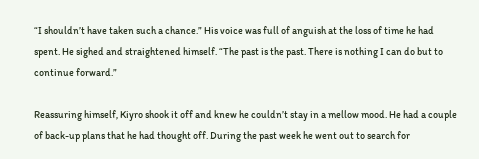“I shouldn’t have taken such a chance.” His voice was full of anguish at the loss of time he had spent. He sighed and straightened himself. “The past is the past. There is nothing I can do but to continue forward.”

Reassuring himself, Kiyro shook it off and knew he couldn’t stay in a mellow mood. He had a couple of back-up plans that he had thought off. During the past week he went out to search for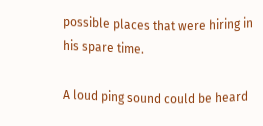possible places that were hiring in his spare time.

A loud ping sound could be heard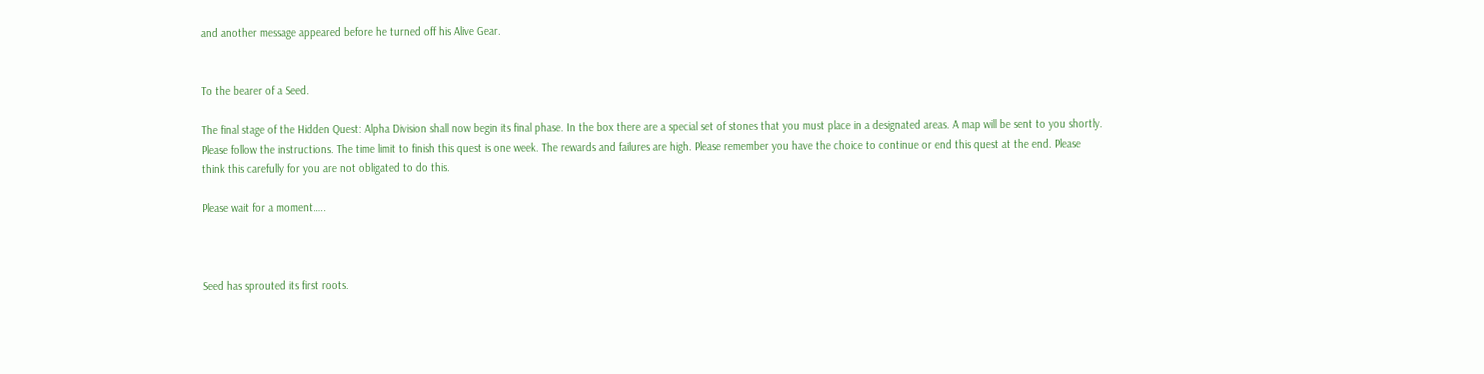and another message appeared before he turned off his Alive Gear.


To the bearer of a Seed.

The final stage of the Hidden Quest: Alpha Division shall now begin its final phase. In the box there are a special set of stones that you must place in a designated areas. A map will be sent to you shortly. Please follow the instructions. The time limit to finish this quest is one week. The rewards and failures are high. Please remember you have the choice to continue or end this quest at the end. Please think this carefully for you are not obligated to do this.

Please wait for a moment…..



Seed has sprouted its first roots.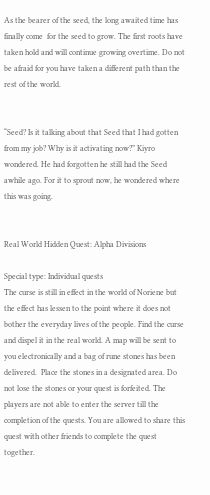As the bearer of the seed, the long awaited time has finally come  for the seed to grow. The first roots have taken hold and will continue growing overtime. Do not be afraid for you have taken a different path than the rest of the world.


“Seed? Is it talking about that Seed that I had gotten from my job? Why is it activating now?” Kiyro wondered. He had forgotten he still had the Seed awhile ago. For it to sprout now, he wondered where this was going.


Real World Hidden Quest: Alpha Divisions

Special type: Individual quests
The curse is still in effect in the world of Noriene but the effect has lessen to the point where it does not bother the everyday lives of the people. Find the curse and dispel it in the real world. A map will be sent to you electronically and a bag of rune stones has been delivered.  Place the stones in a designated area. Do not lose the stones or your quest is forfeited. The players are not able to enter the server till the completion of the quests. You are allowed to share this quest with other friends to complete the quest together.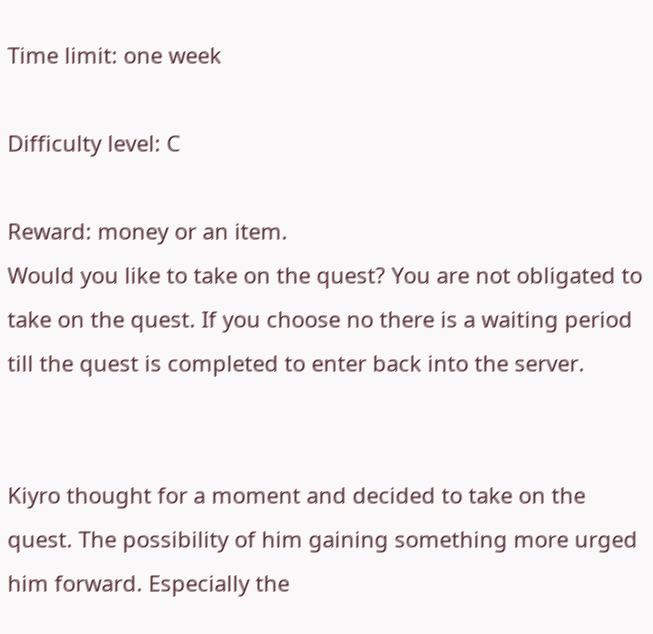Time limit: one week

Difficulty level: C

Reward: money or an item.
Would you like to take on the quest? You are not obligated to take on the quest. If you choose no there is a waiting period till the quest is completed to enter back into the server.


Kiyro thought for a moment and decided to take on the quest. The possibility of him gaining something more urged him forward. Especially the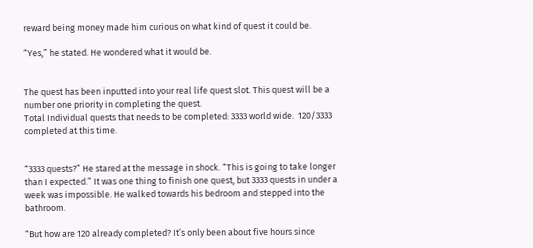reward being money made him curious on what kind of quest it could be.

“Yes,” he stated. He wondered what it would be.


The quest has been inputted into your real life quest slot. This quest will be a number one priority in completing the quest.
Total Individual quests that needs to be completed: 3333 world wide.  120/3333 completed at this time.


“3333 quests?” He stared at the message in shock. “This is going to take longer than I expected.” It was one thing to finish one quest, but 3333 quests in under a week was impossible. He walked towards his bedroom and stepped into the bathroom.

“But how are 120 already completed? It’s only been about five hours since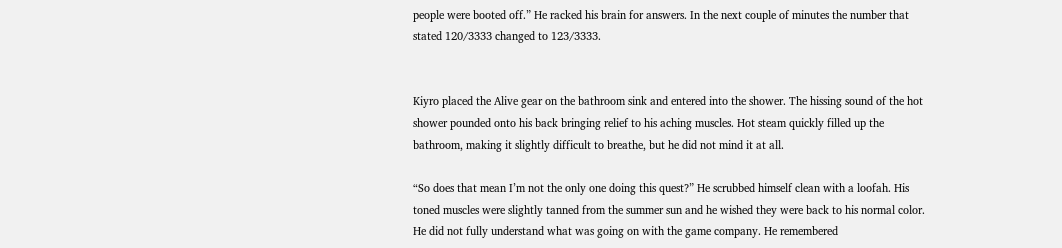people were booted off.” He racked his brain for answers. In the next couple of minutes the number that stated 120/3333 changed to 123/3333.


Kiyro placed the Alive gear on the bathroom sink and entered into the shower. The hissing sound of the hot shower pounded onto his back bringing relief to his aching muscles. Hot steam quickly filled up the bathroom, making it slightly difficult to breathe, but he did not mind it at all.

“So does that mean I’m not the only one doing this quest?” He scrubbed himself clean with a loofah. His toned muscles were slightly tanned from the summer sun and he wished they were back to his normal color. He did not fully understand what was going on with the game company. He remembered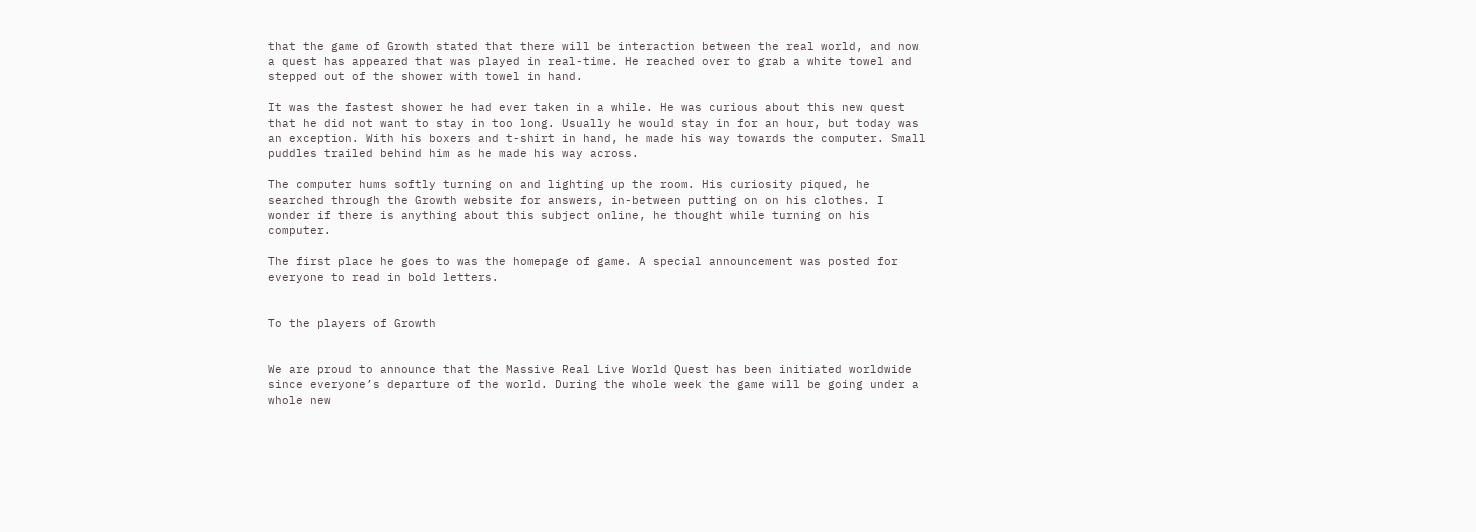that the game of Growth stated that there will be interaction between the real world, and now a quest has appeared that was played in real-time. He reached over to grab a white towel and stepped out of the shower with towel in hand.

It was the fastest shower he had ever taken in a while. He was curious about this new quest that he did not want to stay in too long. Usually he would stay in for an hour, but today was an exception. With his boxers and t-shirt in hand, he made his way towards the computer. Small puddles trailed behind him as he made his way across.

The computer hums softly turning on and lighting up the room. His curiosity piqued, he searched through the Growth website for answers, in-between putting on on his clothes. I wonder if there is anything about this subject online, he thought while turning on his computer.

The first place he goes to was the homepage of game. A special announcement was posted for everyone to read in bold letters.


To the players of Growth


We are proud to announce that the Massive Real Live World Quest has been initiated worldwide since everyone’s departure of the world. During the whole week the game will be going under a whole new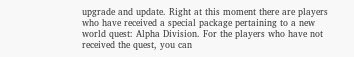upgrade and update. Right at this moment there are players who have received a special package pertaining to a new world quest: Alpha Division. For the players who have not received the quest, you can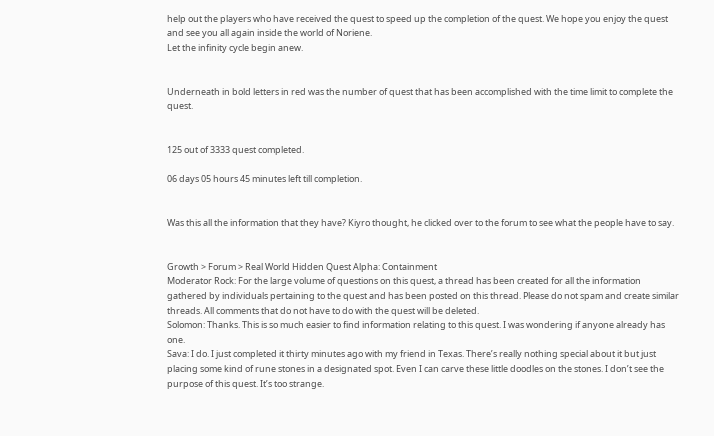help out the players who have received the quest to speed up the completion of the quest. We hope you enjoy the quest and see you all again inside the world of Noriene.
Let the infinity cycle begin anew.


Underneath in bold letters in red was the number of quest that has been accomplished with the time limit to complete the quest.


125 out of 3333 quest completed.

06 days 05 hours 45 minutes left till completion.


Was this all the information that they have? Kiyro thought, he clicked over to the forum to see what the people have to say.


Growth > Forum > Real World Hidden Quest Alpha: Containment
Moderator Rock: For the large volume of questions on this quest, a thread has been created for all the information gathered by individuals pertaining to the quest and has been posted on this thread. Please do not spam and create similar threads. All comments that do not have to do with the quest will be deleted.
Solomon: Thanks. This is so much easier to find information relating to this quest. I was wondering if anyone already has one.
Sava: I do. I just completed it thirty minutes ago with my friend in Texas. There’s really nothing special about it but just placing some kind of rune stones in a designated spot. Even I can carve these little doodles on the stones. I don’t see the purpose of this quest. It’s too strange.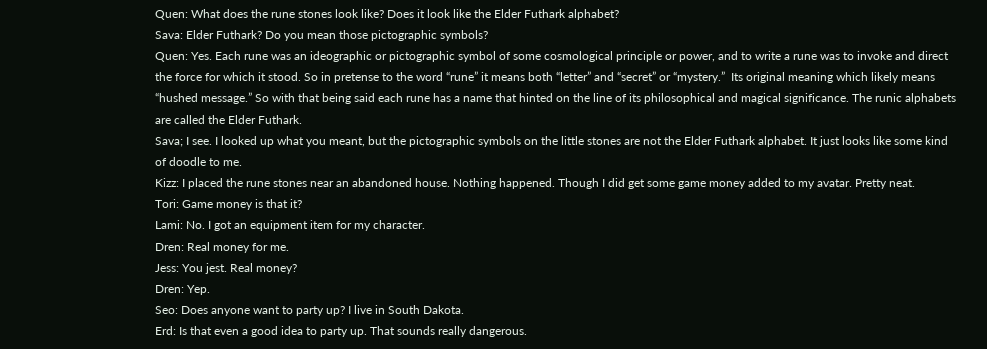Quen: What does the rune stones look like? Does it look like the Elder Futhark alphabet?
Sava: Elder Futhark? Do you mean those pictographic symbols?
Quen: Yes. Each rune was an ideographic or pictographic symbol of some cosmological principle or power, and to write a rune was to invoke and direct the force for which it stood. So in pretense to the word “rune” it means both “letter” and “secret” or “mystery.”  Its original meaning which likely means “hushed message.” So with that being said each rune has a name that hinted on the line of its philosophical and magical significance. The runic alphabets are called the Elder Futhark.
Sava; I see. I looked up what you meant, but the pictographic symbols on the little stones are not the Elder Futhark alphabet. It just looks like some kind of doodle to me.
Kizz: I placed the rune stones near an abandoned house. Nothing happened. Though I did get some game money added to my avatar. Pretty neat.
Tori: Game money is that it?
Lami: No. I got an equipment item for my character.
Dren: Real money for me.
Jess: You jest. Real money?
Dren: Yep.
Seo: Does anyone want to party up? I live in South Dakota.
Erd: Is that even a good idea to party up. That sounds really dangerous.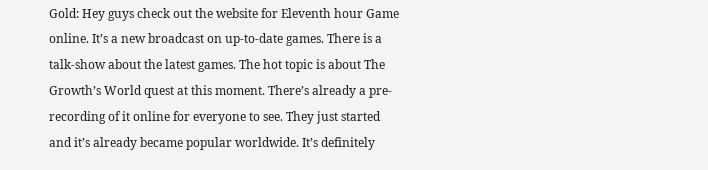Gold: Hey guys check out the website for Eleventh hour Game online. It’s a new broadcast on up-to-date games. There is a talk-show about the latest games. The hot topic is about The Growth’s World quest at this moment. There’s already a pre-recording of it online for everyone to see. They just started and it’s already became popular worldwide. It’s definitely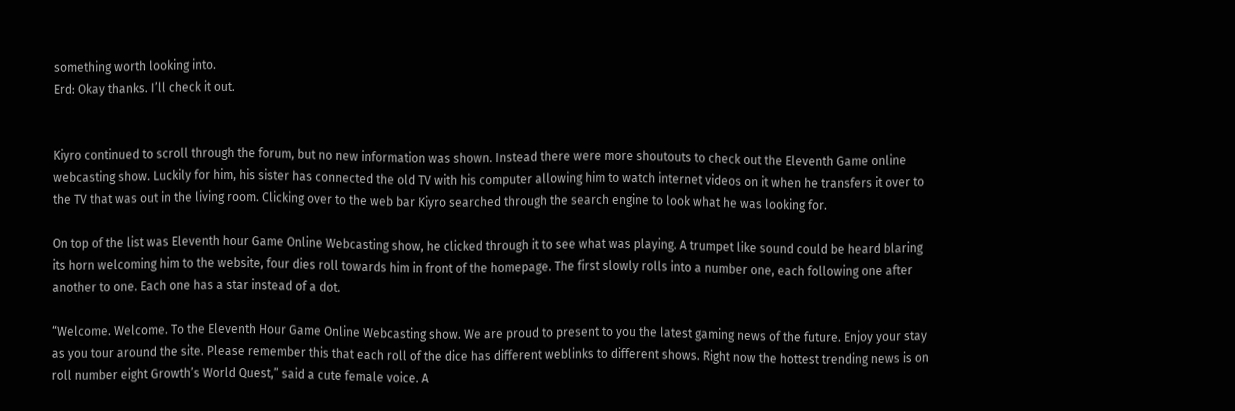something worth looking into.
Erd: Okay thanks. I’ll check it out.


Kiyro continued to scroll through the forum, but no new information was shown. Instead there were more shoutouts to check out the Eleventh Game online webcasting show. Luckily for him, his sister has connected the old TV with his computer allowing him to watch internet videos on it when he transfers it over to the TV that was out in the living room. Clicking over to the web bar Kiyro searched through the search engine to look what he was looking for.

On top of the list was Eleventh hour Game Online Webcasting show, he clicked through it to see what was playing. A trumpet like sound could be heard blaring its horn welcoming him to the website, four dies roll towards him in front of the homepage. The first slowly rolls into a number one, each following one after another to one. Each one has a star instead of a dot.

“Welcome. Welcome. To the Eleventh Hour Game Online Webcasting show. We are proud to present to you the latest gaming news of the future. Enjoy your stay as you tour around the site. Please remember this that each roll of the dice has different weblinks to different shows. Right now the hottest trending news is on roll number eight Growth’s World Quest,” said a cute female voice. A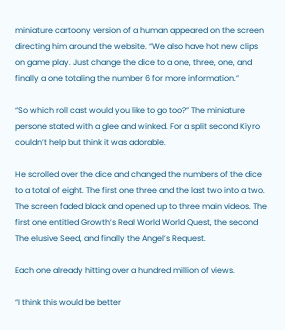miniature cartoony version of a human appeared on the screen directing him around the website. “We also have hot new clips on game play. Just change the dice to a one, three, one, and finally a one totaling the number 6 for more information.”

“So which roll cast would you like to go too?” The miniature persone stated with a glee and winked. For a split second Kiyro couldn’t help but think it was adorable.

He scrolled over the dice and changed the numbers of the dice to a total of eight. The first one three and the last two into a two. The screen faded black and opened up to three main videos. The first one entitled Growth’s Real World World Quest, the second The elusive Seed, and finally the Angel’s Request.

Each one already hitting over a hundred million of views.

“I think this would be better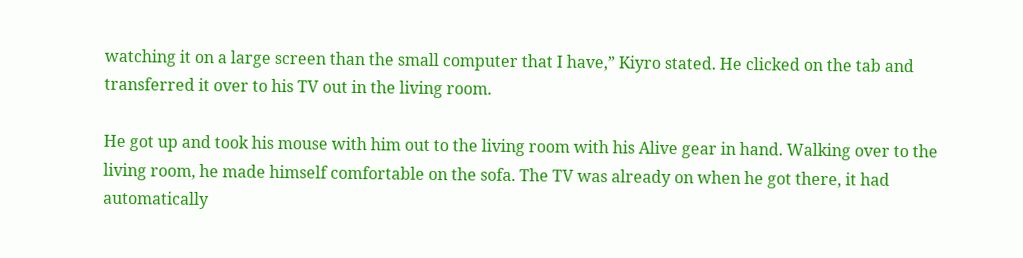watching it on a large screen than the small computer that I have,” Kiyro stated. He clicked on the tab and transferred it over to his TV out in the living room.

He got up and took his mouse with him out to the living room with his Alive gear in hand. Walking over to the living room, he made himself comfortable on the sofa. The TV was already on when he got there, it had automatically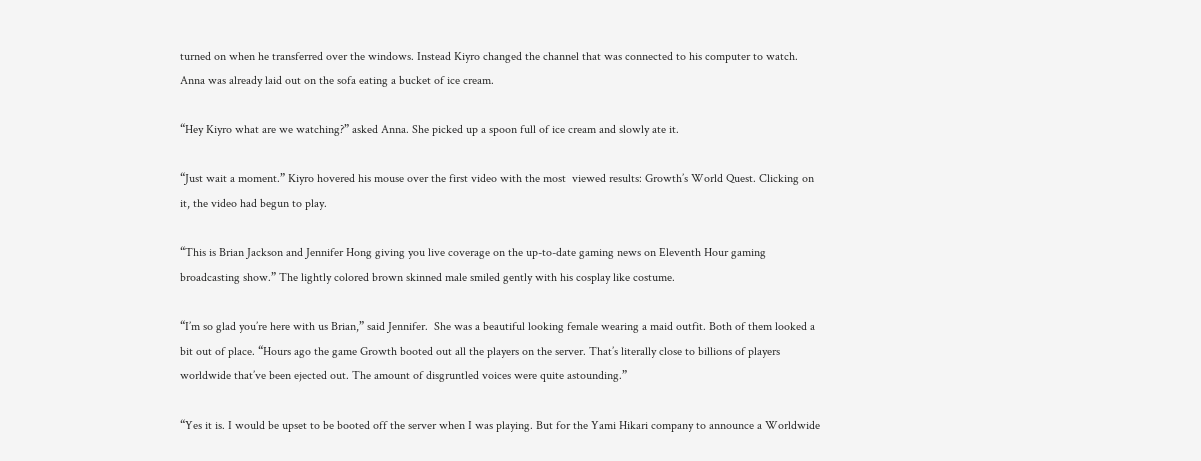turned on when he transferred over the windows. Instead Kiyro changed the channel that was connected to his computer to watch. Anna was already laid out on the sofa eating a bucket of ice cream.

“Hey Kiyro what are we watching?” asked Anna. She picked up a spoon full of ice cream and slowly ate it.

“Just wait a moment.” Kiyro hovered his mouse over the first video with the most  viewed results: Growth’s World Quest. Clicking on it, the video had begun to play.

“This is Brian Jackson and Jennifer Hong giving you live coverage on the up-to-date gaming news on Eleventh Hour gaming broadcasting show.” The lightly colored brown skinned male smiled gently with his cosplay like costume.

“I’m so glad you’re here with us Brian,” said Jennifer.  She was a beautiful looking female wearing a maid outfit. Both of them looked a bit out of place. “Hours ago the game Growth booted out all the players on the server. That’s literally close to billions of players worldwide that’ve been ejected out. The amount of disgruntled voices were quite astounding.”

“Yes it is. I would be upset to be booted off the server when I was playing. But for the Yami Hikari company to announce a Worldwide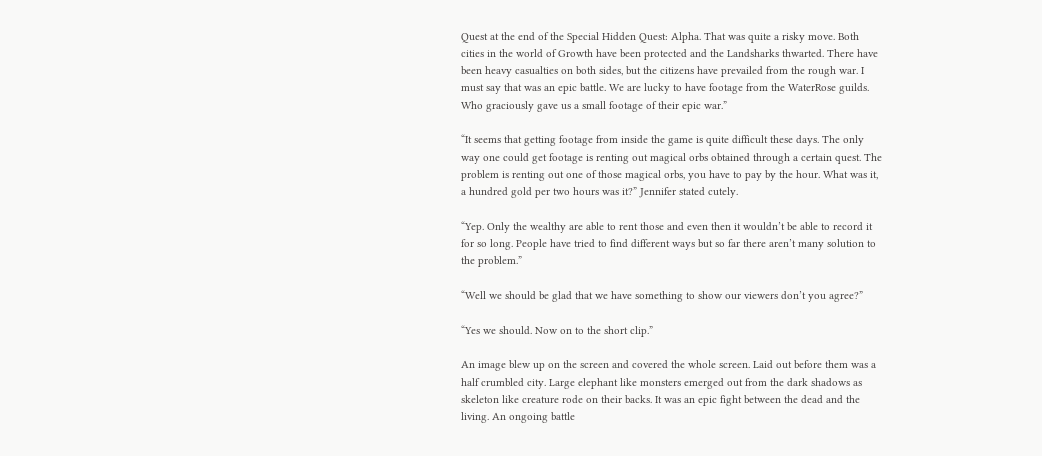Quest at the end of the Special Hidden Quest: Alpha. That was quite a risky move. Both cities in the world of Growth have been protected and the Landsharks thwarted. There have been heavy casualties on both sides, but the citizens have prevailed from the rough war. I must say that was an epic battle. We are lucky to have footage from the WaterRose guilds. Who graciously gave us a small footage of their epic war.”

“It seems that getting footage from inside the game is quite difficult these days. The only way one could get footage is renting out magical orbs obtained through a certain quest. The problem is renting out one of those magical orbs, you have to pay by the hour. What was it, a hundred gold per two hours was it?” Jennifer stated cutely.

“Yep. Only the wealthy are able to rent those and even then it wouldn’t be able to record it for so long. People have tried to find different ways but so far there aren’t many solution to the problem.”

“Well we should be glad that we have something to show our viewers don’t you agree?”

“Yes we should. Now on to the short clip.”

An image blew up on the screen and covered the whole screen. Laid out before them was a half crumbled city. Large elephant like monsters emerged out from the dark shadows as skeleton like creature rode on their backs. It was an epic fight between the dead and the living. An ongoing battle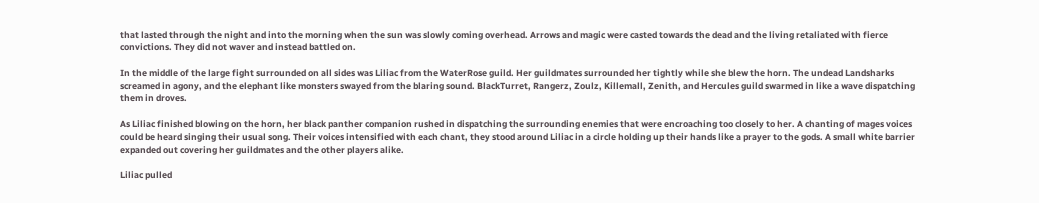that lasted through the night and into the morning when the sun was slowly coming overhead. Arrows and magic were casted towards the dead and the living retaliated with fierce convictions. They did not waver and instead battled on.

In the middle of the large fight surrounded on all sides was Liliac from the WaterRose guild. Her guildmates surrounded her tightly while she blew the horn. The undead Landsharks screamed in agony, and the elephant like monsters swayed from the blaring sound. BlackTurret, Rangerz, Zoulz, Killemall, Zenith, and Hercules guild swarmed in like a wave dispatching them in droves.

As Liliac finished blowing on the horn, her black panther companion rushed in dispatching the surrounding enemies that were encroaching too closely to her. A chanting of mages voices could be heard singing their usual song. Their voices intensified with each chant, they stood around Liliac in a circle holding up their hands like a prayer to the gods. A small white barrier expanded out covering her guildmates and the other players alike.

Liliac pulled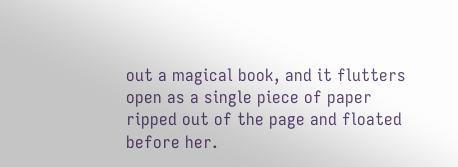out a magical book, and it flutters open as a single piece of paper ripped out of the page and floated before her.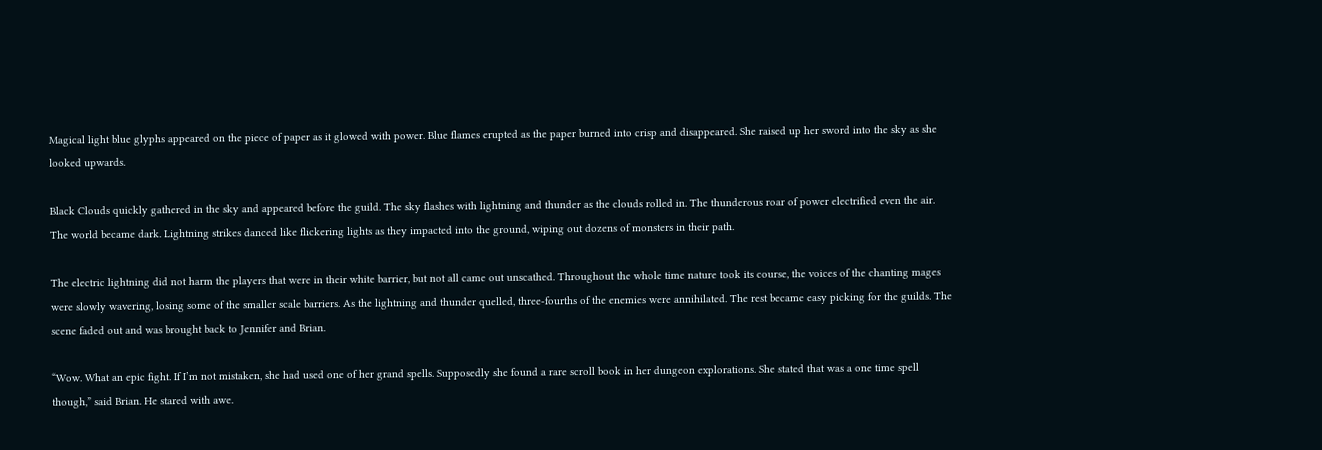Magical light blue glyphs appeared on the piece of paper as it glowed with power. Blue flames erupted as the paper burned into crisp and disappeared. She raised up her sword into the sky as she looked upwards.

Black Clouds quickly gathered in the sky and appeared before the guild. The sky flashes with lightning and thunder as the clouds rolled in. The thunderous roar of power electrified even the air. The world became dark. Lightning strikes danced like flickering lights as they impacted into the ground, wiping out dozens of monsters in their path.

The electric lightning did not harm the players that were in their white barrier, but not all came out unscathed. Throughout the whole time nature took its course, the voices of the chanting mages were slowly wavering, losing some of the smaller scale barriers. As the lightning and thunder quelled, three-fourths of the enemies were annihilated. The rest became easy picking for the guilds. The scene faded out and was brought back to Jennifer and Brian.

“Wow. What an epic fight. If I’m not mistaken, she had used one of her grand spells. Supposedly she found a rare scroll book in her dungeon explorations. She stated that was a one time spell though,” said Brian. He stared with awe.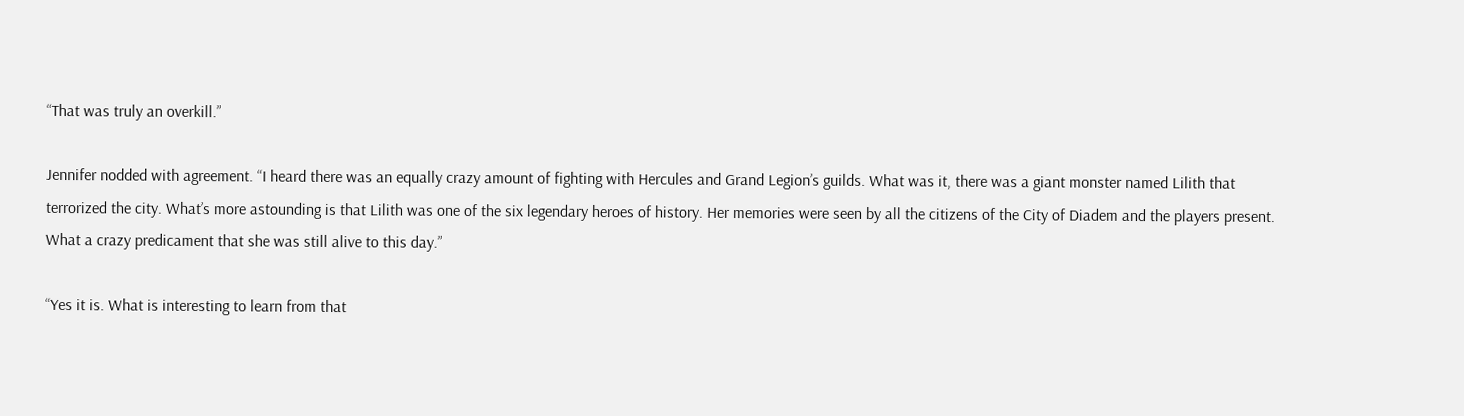“That was truly an overkill.”

Jennifer nodded with agreement. “I heard there was an equally crazy amount of fighting with Hercules and Grand Legion’s guilds. What was it, there was a giant monster named Lilith that terrorized the city. What’s more astounding is that Lilith was one of the six legendary heroes of history. Her memories were seen by all the citizens of the City of Diadem and the players present. What a crazy predicament that she was still alive to this day.”

“Yes it is. What is interesting to learn from that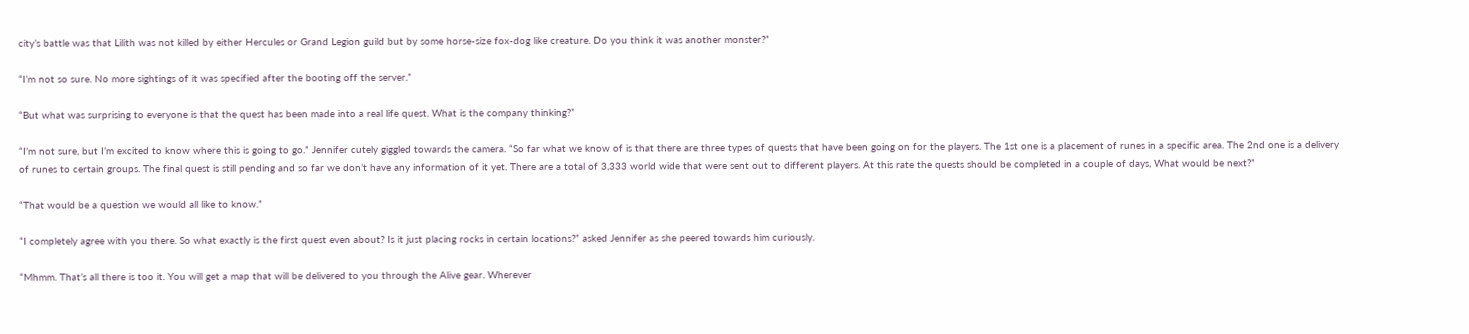city’s battle was that Lilith was not killed by either Hercules or Grand Legion guild but by some horse-size fox-dog like creature. Do you think it was another monster?”

“I’m not so sure. No more sightings of it was specified after the booting off the server.”

“But what was surprising to everyone is that the quest has been made into a real life quest. What is the company thinking?”

“I’m not sure, but I’m excited to know where this is going to go.” Jennifer cutely giggled towards the camera. “So far what we know of is that there are three types of quests that have been going on for the players. The 1st one is a placement of runes in a specific area. The 2nd one is a delivery of runes to certain groups. The final quest is still pending and so far we don’t have any information of it yet. There are a total of 3,333 world wide that were sent out to different players. At this rate the quests should be completed in a couple of days, What would be next?”

“That would be a question we would all like to know.”

“I completely agree with you there. So what exactly is the first quest even about? Is it just placing rocks in certain locations?” asked Jennifer as she peered towards him curiously.

“Mhmm. That’s all there is too it. You will get a map that will be delivered to you through the Alive gear. Wherever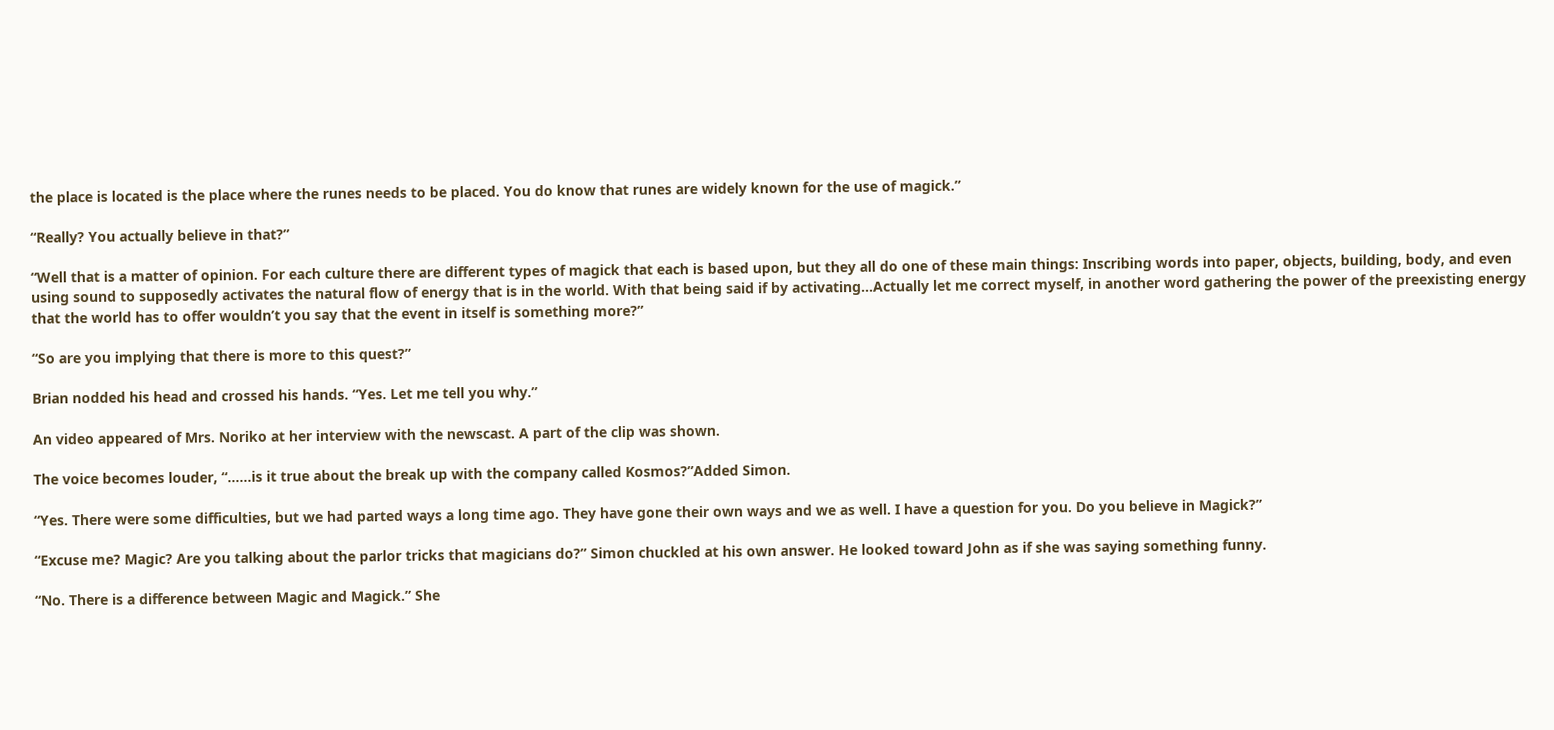the place is located is the place where the runes needs to be placed. You do know that runes are widely known for the use of magick.”

“Really? You actually believe in that?”

“Well that is a matter of opinion. For each culture there are different types of magick that each is based upon, but they all do one of these main things: Inscribing words into paper, objects, building, body, and even using sound to supposedly activates the natural flow of energy that is in the world. With that being said if by activating…Actually let me correct myself, in another word gathering the power of the preexisting energy that the world has to offer wouldn’t you say that the event in itself is something more?”

“So are you implying that there is more to this quest?”

Brian nodded his head and crossed his hands. “Yes. Let me tell you why.”

An video appeared of Mrs. Noriko at her interview with the newscast. A part of the clip was shown.

The voice becomes louder, “……is it true about the break up with the company called Kosmos?”Added Simon.

“Yes. There were some difficulties, but we had parted ways a long time ago. They have gone their own ways and we as well. I have a question for you. Do you believe in Magick?”

“Excuse me? Magic? Are you talking about the parlor tricks that magicians do?” Simon chuckled at his own answer. He looked toward John as if she was saying something funny.

“No. There is a difference between Magic and Magick.” She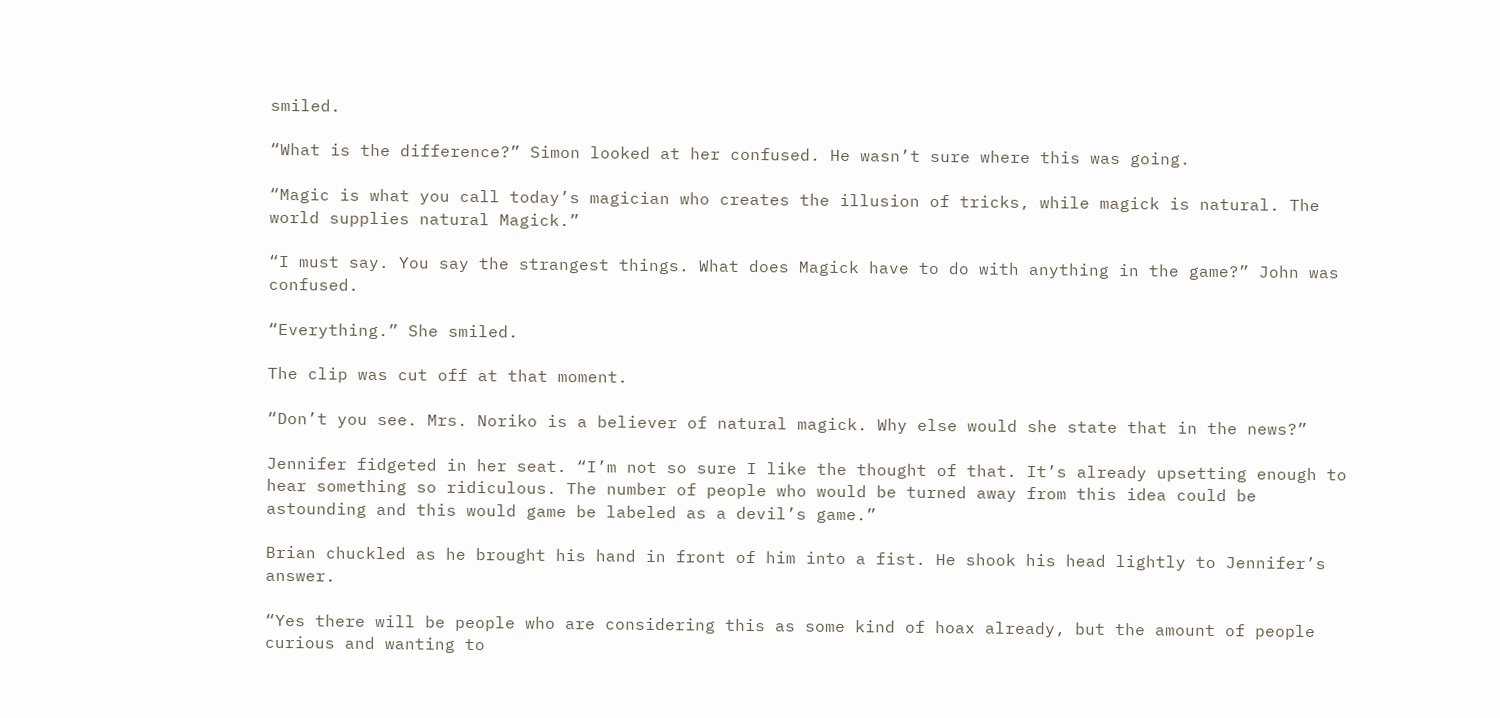smiled.

“What is the difference?” Simon looked at her confused. He wasn’t sure where this was going.

“Magic is what you call today’s magician who creates the illusion of tricks, while magick is natural. The world supplies natural Magick.”

“I must say. You say the strangest things. What does Magick have to do with anything in the game?” John was confused.

“Everything.” She smiled.

The clip was cut off at that moment.

“Don’t you see. Mrs. Noriko is a believer of natural magick. Why else would she state that in the news?”

Jennifer fidgeted in her seat. “I’m not so sure I like the thought of that. It’s already upsetting enough to hear something so ridiculous. The number of people who would be turned away from this idea could be astounding and this would game be labeled as a devil’s game.”

Brian chuckled as he brought his hand in front of him into a fist. He shook his head lightly to Jennifer’s answer.

“Yes there will be people who are considering this as some kind of hoax already, but the amount of people curious and wanting to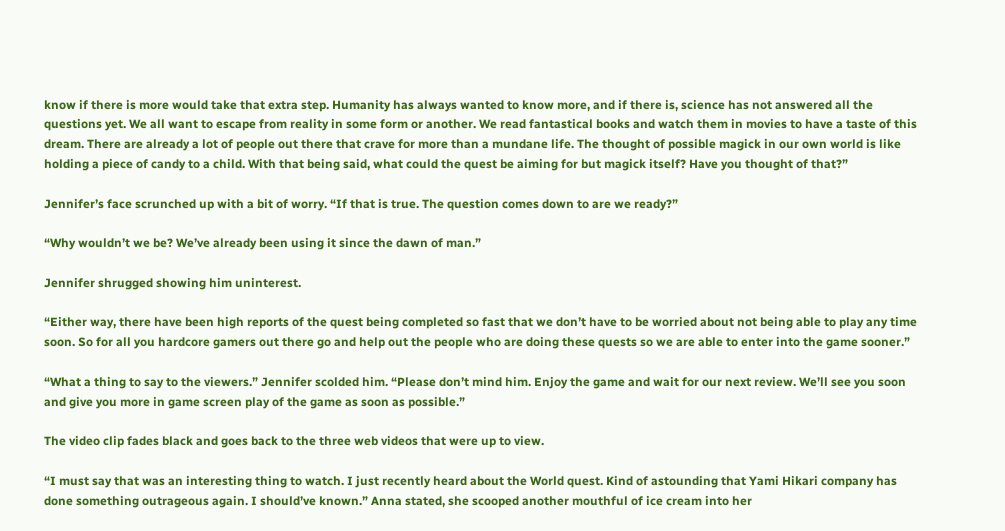know if there is more would take that extra step. Humanity has always wanted to know more, and if there is, science has not answered all the questions yet. We all want to escape from reality in some form or another. We read fantastical books and watch them in movies to have a taste of this dream. There are already a lot of people out there that crave for more than a mundane life. The thought of possible magick in our own world is like holding a piece of candy to a child. With that being said, what could the quest be aiming for but magick itself? Have you thought of that?”

Jennifer’s face scrunched up with a bit of worry. “If that is true. The question comes down to are we ready?”

“Why wouldn’t we be? We’ve already been using it since the dawn of man.”

Jennifer shrugged showing him uninterest.

“Either way, there have been high reports of the quest being completed so fast that we don’t have to be worried about not being able to play any time soon. So for all you hardcore gamers out there go and help out the people who are doing these quests so we are able to enter into the game sooner.”

“What a thing to say to the viewers.” Jennifer scolded him. “Please don’t mind him. Enjoy the game and wait for our next review. We’ll see you soon and give you more in game screen play of the game as soon as possible.”

The video clip fades black and goes back to the three web videos that were up to view.

“I must say that was an interesting thing to watch. I just recently heard about the World quest. Kind of astounding that Yami Hikari company has done something outrageous again. I should’ve known.” Anna stated, she scooped another mouthful of ice cream into her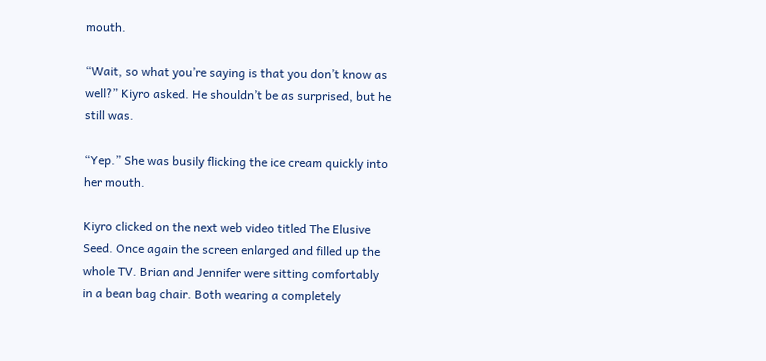mouth.

“Wait, so what you’re saying is that you don’t know as well?” Kiyro asked. He shouldn’t be as surprised, but he still was.

“Yep.” She was busily flicking the ice cream quickly into her mouth.

Kiyro clicked on the next web video titled The Elusive Seed. Once again the screen enlarged and filled up the whole TV. Brian and Jennifer were sitting comfortably in a bean bag chair. Both wearing a completely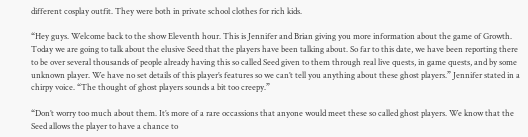different cosplay outfit. They were both in private school clothes for rich kids.

“Hey guys. Welcome back to the show Eleventh hour. This is Jennifer and Brian giving you more information about the game of Growth. Today we are going to talk about the elusive Seed that the players have been talking about. So far to this date, we have been reporting there to be over several thousands of people already having this so called Seed given to them through real live quests, in game quests, and by some unknown player. We have no set details of this player’s features so we can’t tell you anything about these ghost players.” Jennifer stated in a chirpy voice. “The thought of ghost players sounds a bit too creepy.”

“Don’t worry too much about them. It’s more of a rare occassions that anyone would meet these so called ghost players. We know that the Seed allows the player to have a chance to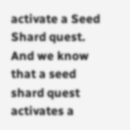activate a Seed Shard quest. And we know that a seed shard quest activates a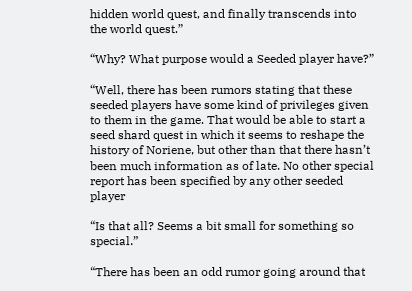hidden world quest, and finally transcends into the world quest.”

“Why? What purpose would a Seeded player have?”

“Well, there has been rumors stating that these seeded players have some kind of privileges given to them in the game. That would be able to start a seed shard quest in which it seems to reshape the history of Noriene, but other than that there hasn’t been much information as of late. No other special report has been specified by any other seeded player

“Is that all? Seems a bit small for something so special.”

“There has been an odd rumor going around that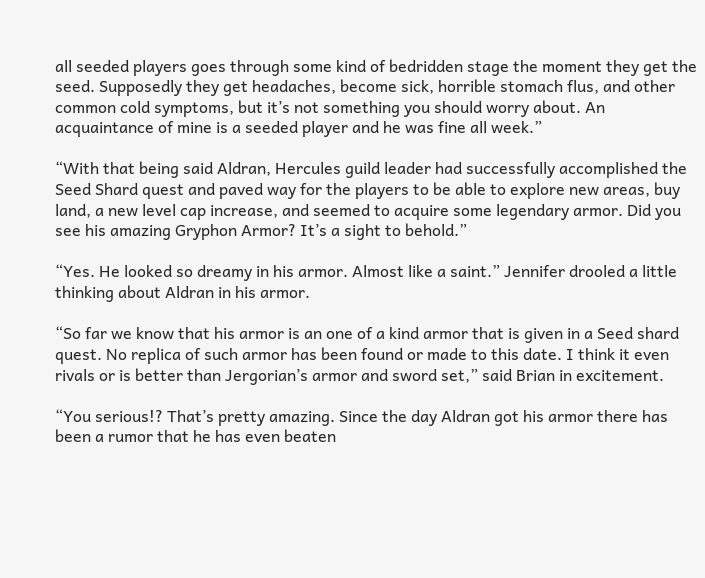all seeded players goes through some kind of bedridden stage the moment they get the seed. Supposedly they get headaches, become sick, horrible stomach flus, and other common cold symptoms, but it’s not something you should worry about. An acquaintance of mine is a seeded player and he was fine all week.”

“With that being said Aldran, Hercules guild leader had successfully accomplished the Seed Shard quest and paved way for the players to be able to explore new areas, buy land, a new level cap increase, and seemed to acquire some legendary armor. Did you see his amazing Gryphon Armor? It’s a sight to behold.”

“Yes. He looked so dreamy in his armor. Almost like a saint.” Jennifer drooled a little thinking about Aldran in his armor.

“So far we know that his armor is an one of a kind armor that is given in a Seed shard quest. No replica of such armor has been found or made to this date. I think it even rivals or is better than Jergorian’s armor and sword set,” said Brian in excitement.

“You serious!? That’s pretty amazing. Since the day Aldran got his armor there has been a rumor that he has even beaten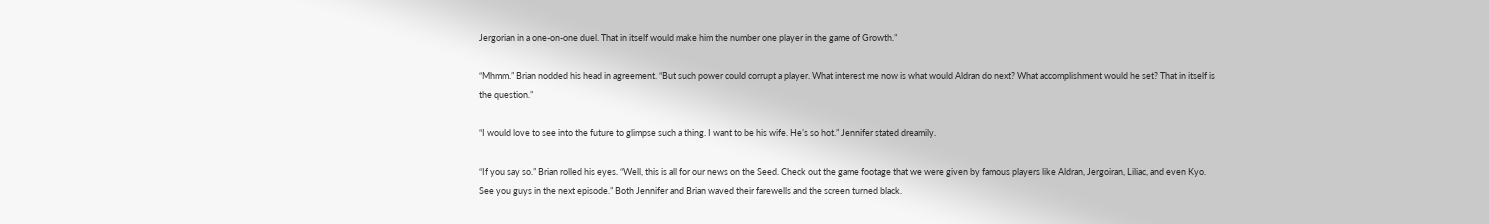Jergorian in a one-on-one duel. That in itself would make him the number one player in the game of Growth.”

“Mhmm.” Brian nodded his head in agreement. “But such power could corrupt a player. What interest me now is what would Aldran do next? What accomplishment would he set? That in itself is the question.”

“I would love to see into the future to glimpse such a thing. I want to be his wife. He’s so hot.” Jennifer stated dreamily.

“If you say so.” Brian rolled his eyes. “Well, this is all for our news on the Seed. Check out the game footage that we were given by famous players like Aldran, Jergoiran, Liliac, and even Kyo. See you guys in the next episode.” Both Jennifer and Brian waved their farewells and the screen turned black.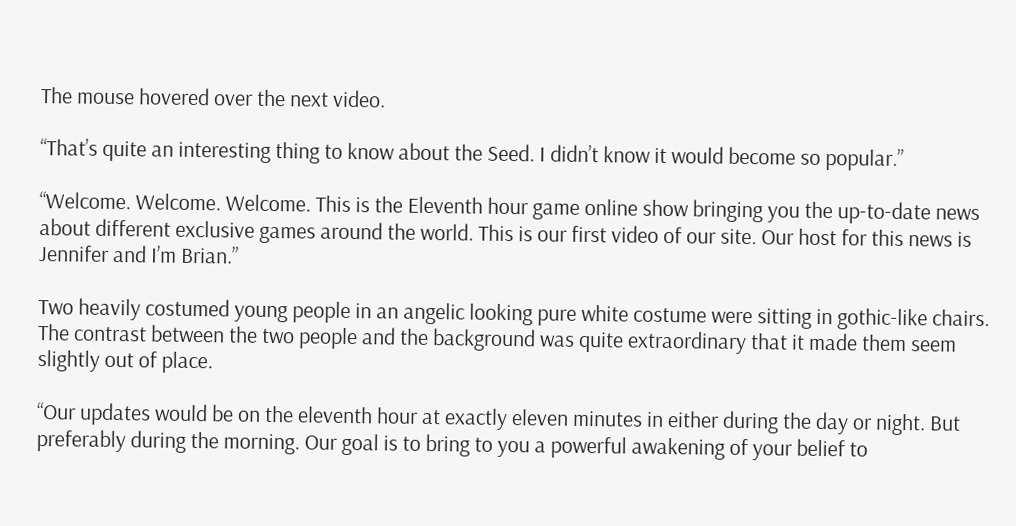The mouse hovered over the next video.

“That’s quite an interesting thing to know about the Seed. I didn’t know it would become so popular.”

“Welcome. Welcome. Welcome. This is the Eleventh hour game online show bringing you the up-to-date news about different exclusive games around the world. This is our first video of our site. Our host for this news is Jennifer and I’m Brian.”

Two heavily costumed young people in an angelic looking pure white costume were sitting in gothic-like chairs. The contrast between the two people and the background was quite extraordinary that it made them seem slightly out of place.

“Our updates would be on the eleventh hour at exactly eleven minutes in either during the day or night. But preferably during the morning. Our goal is to bring to you a powerful awakening of your belief to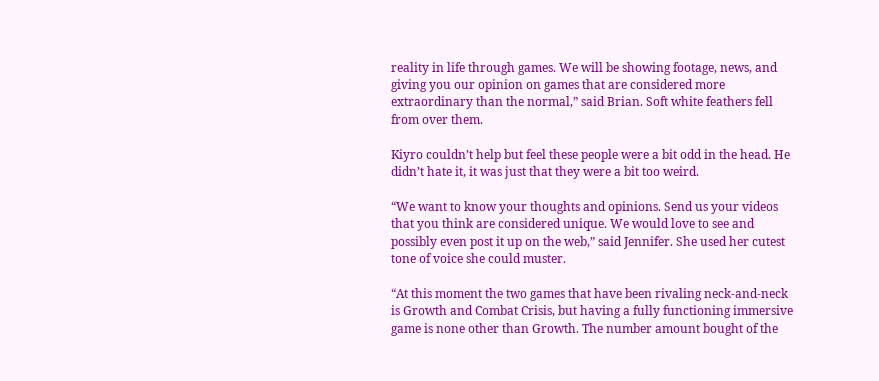reality in life through games. We will be showing footage, news, and giving you our opinion on games that are considered more extraordinary than the normal,” said Brian. Soft white feathers fell from over them.

Kiyro couldn’t help but feel these people were a bit odd in the head. He didn’t hate it, it was just that they were a bit too weird.

“We want to know your thoughts and opinions. Send us your videos that you think are considered unique. We would love to see and possibly even post it up on the web,” said Jennifer. She used her cutest tone of voice she could muster.

“At this moment the two games that have been rivaling neck-and-neck is Growth and Combat Crisis, but having a fully functioning immersive game is none other than Growth. The number amount bought of the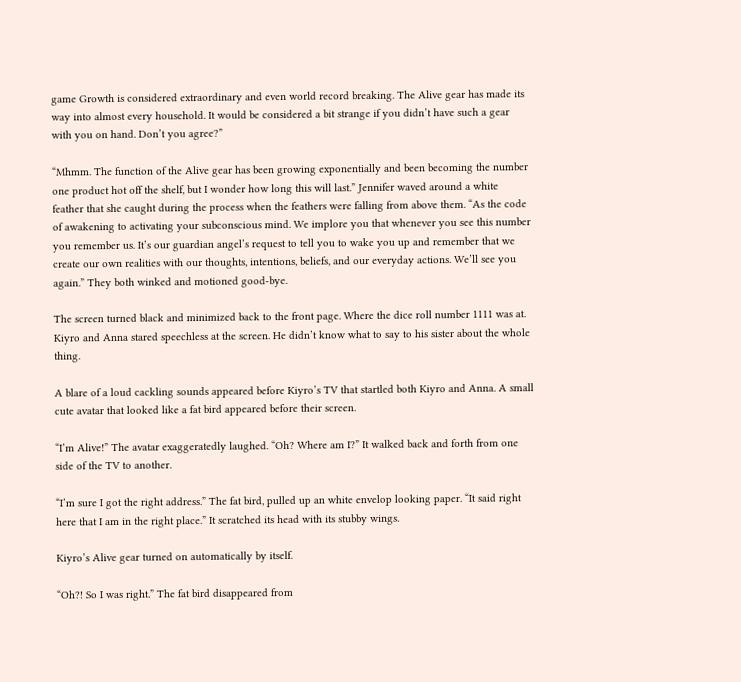game Growth is considered extraordinary and even world record breaking. The Alive gear has made its way into almost every household. It would be considered a bit strange if you didn’t have such a gear with you on hand. Don’t you agree?”

“Mhmm. The function of the Alive gear has been growing exponentially and been becoming the number one product hot off the shelf, but I wonder how long this will last.” Jennifer waved around a white feather that she caught during the process when the feathers were falling from above them. “As the code of awakening to activating your subconscious mind. We implore you that whenever you see this number you remember us. It’s our guardian angel’s request to tell you to wake you up and remember that we create our own realities with our thoughts, intentions, beliefs, and our everyday actions. We’ll see you again.” They both winked and motioned good-bye.

The screen turned black and minimized back to the front page. Where the dice roll number 1111 was at. Kiyro and Anna stared speechless at the screen. He didn’t know what to say to his sister about the whole thing.

A blare of a loud cackling sounds appeared before Kiyro’s TV that startled both Kiyro and Anna. A small cute avatar that looked like a fat bird appeared before their screen.

“I’m Alive!” The avatar exaggeratedly laughed. “Oh? Where am I?” It walked back and forth from one side of the TV to another.

“I’m sure I got the right address.” The fat bird, pulled up an white envelop looking paper. “It said right here that I am in the right place.” It scratched its head with its stubby wings.

Kiyro’s Alive gear turned on automatically by itself.

“Oh?! So I was right.” The fat bird disappeared from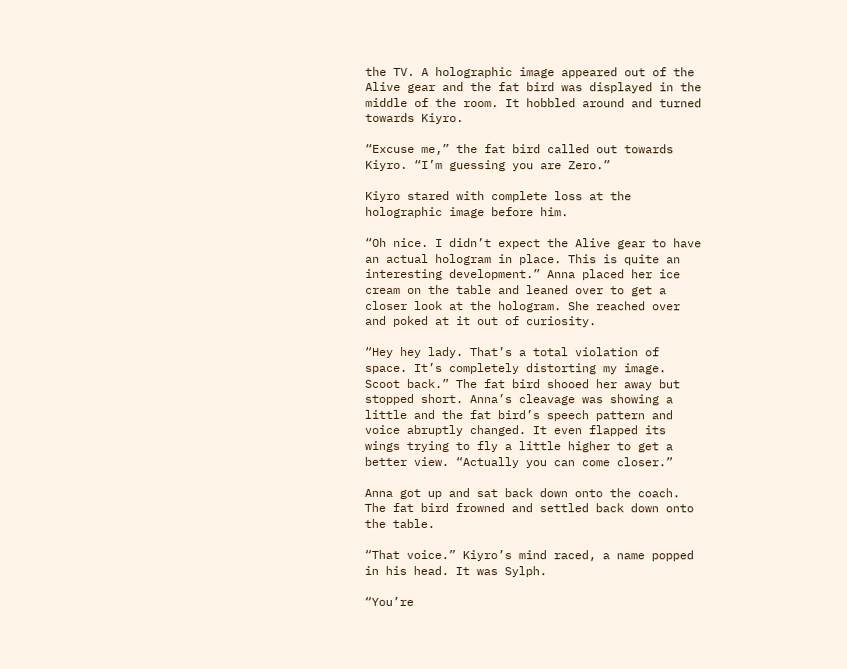the TV. A holographic image appeared out of the Alive gear and the fat bird was displayed in the middle of the room. It hobbled around and turned towards Kiyro.

“Excuse me,” the fat bird called out towards Kiyro. “I’m guessing you are Zero.”

Kiyro stared with complete loss at the holographic image before him.

“Oh nice. I didn’t expect the Alive gear to have an actual hologram in place. This is quite an interesting development.” Anna placed her ice cream on the table and leaned over to get a closer look at the hologram. She reached over and poked at it out of curiosity.

“Hey hey lady. That’s a total violation of space. It’s completely distorting my image. Scoot back.” The fat bird shooed her away but stopped short. Anna’s cleavage was showing a little and the fat bird’s speech pattern and voice abruptly changed. It even flapped its wings trying to fly a little higher to get a better view. “Actually you can come closer.”

Anna got up and sat back down onto the coach. The fat bird frowned and settled back down onto the table.

“That voice.” Kiyro’s mind raced, a name popped in his head. It was Sylph.

“You’re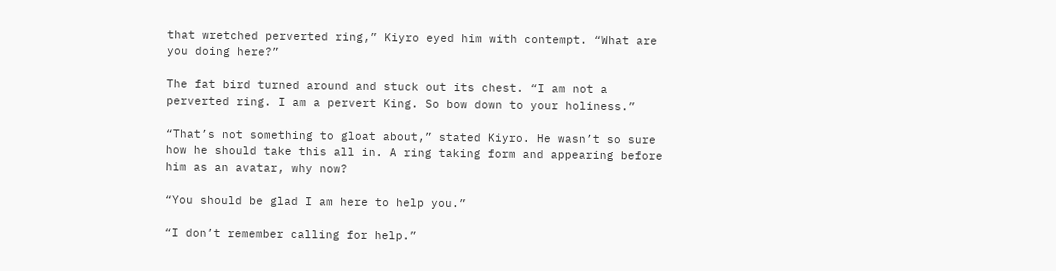that wretched perverted ring,” Kiyro eyed him with contempt. “What are you doing here?”

The fat bird turned around and stuck out its chest. “I am not a perverted ring. I am a pervert King. So bow down to your holiness.”

“That’s not something to gloat about,” stated Kiyro. He wasn’t so sure how he should take this all in. A ring taking form and appearing before him as an avatar, why now?

“You should be glad I am here to help you.”

“I don’t remember calling for help.”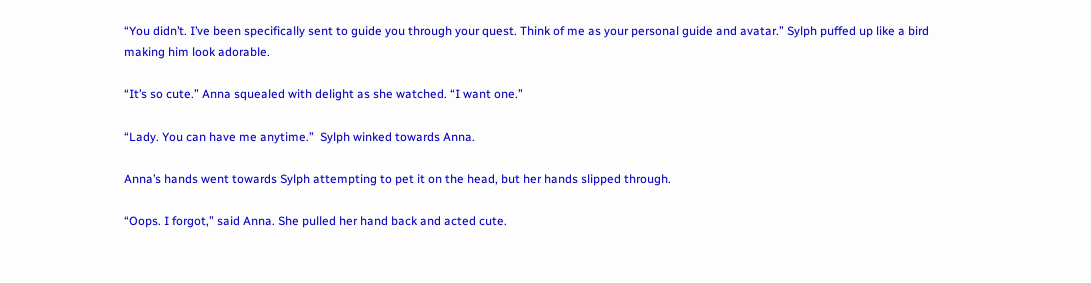“You didn’t. I’ve been specifically sent to guide you through your quest. Think of me as your personal guide and avatar.” Sylph puffed up like a bird making him look adorable.

“It’s so cute.” Anna squealed with delight as she watched. “I want one.”

“Lady. You can have me anytime.”  Sylph winked towards Anna.

Anna’s hands went towards Sylph attempting to pet it on the head, but her hands slipped through.

“Oops. I forgot,” said Anna. She pulled her hand back and acted cute.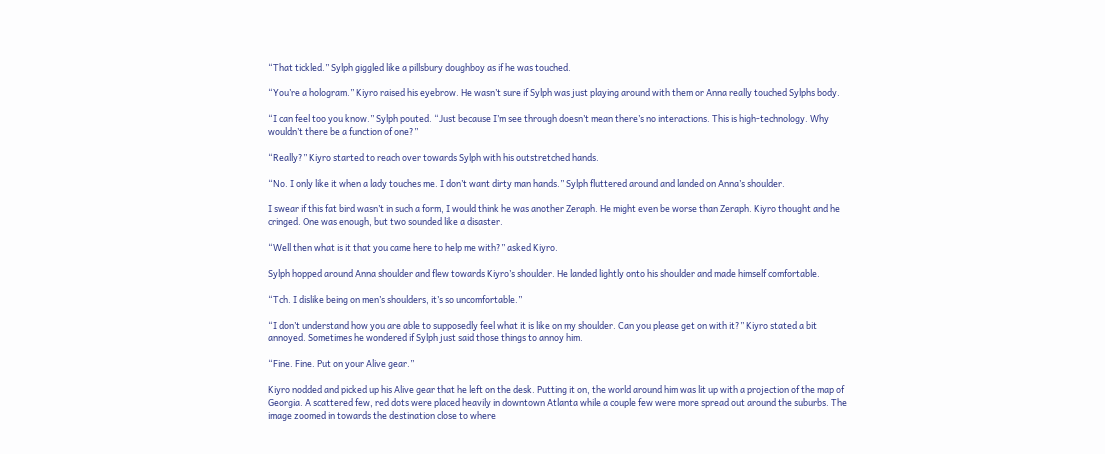“That tickled.” Sylph giggled like a pillsbury doughboy as if he was touched.

“You’re a hologram.” Kiyro raised his eyebrow. He wasn’t sure if Sylph was just playing around with them or Anna really touched Sylphs body.

“I can feel too you know.” Sylph pouted. “Just because I’m see through doesn’t mean there’s no interactions. This is high-technology. Why wouldn’t there be a function of one?”

“Really?” Kiyro started to reach over towards Sylph with his outstretched hands.

“No. I only like it when a lady touches me. I don’t want dirty man hands.” Sylph fluttered around and landed on Anna’s shoulder.

I swear if this fat bird wasn’t in such a form, I would think he was another Zeraph. He might even be worse than Zeraph. Kiyro thought and he cringed. One was enough, but two sounded like a disaster.

“Well then what is it that you came here to help me with?” asked Kiyro.

Sylph hopped around Anna shoulder and flew towards Kiyro’s shoulder. He landed lightly onto his shoulder and made himself comfortable.

“Tch. I dislike being on men’s shoulders, it’s so uncomfortable.”

“I don’t understand how you are able to supposedly feel what it is like on my shoulder. Can you please get on with it?” Kiyro stated a bit annoyed. Sometimes he wondered if Sylph just said those things to annoy him.

“Fine. Fine. Put on your Alive gear.”

Kiyro nodded and picked up his Alive gear that he left on the desk. Putting it on, the world around him was lit up with a projection of the map of Georgia. A scattered few, red dots were placed heavily in downtown Atlanta while a couple few were more spread out around the suburbs. The image zoomed in towards the destination close to where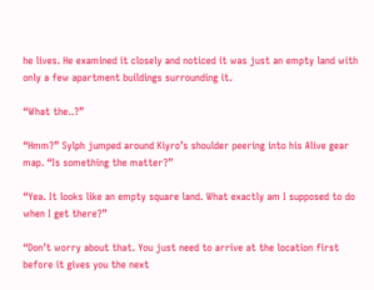he lives. He examined it closely and noticed it was just an empty land with only a few apartment buildings surrounding it.

“What the..?”

“Hmm?” Sylph jumped around Kiyro’s shoulder peering into his Alive gear map. “Is something the matter?”

“Yea. It looks like an empty square land. What exactly am I supposed to do when I get there?”

“Don’t worry about that. You just need to arrive at the location first before it gives you the next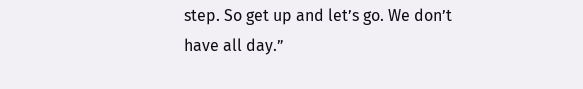step. So get up and let’s go. We don’t have all day.”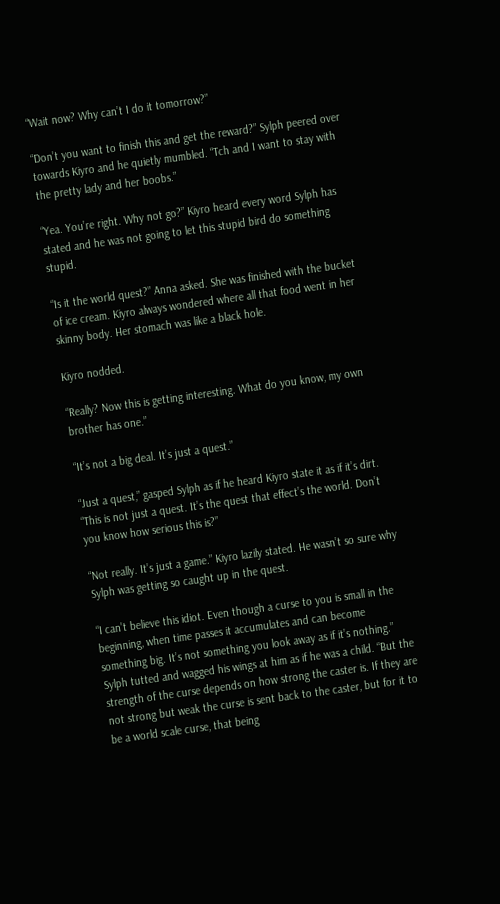“Wait now? Why can’t I do it tomorrow?”

“Don’t you want to finish this and get the reward?” Sylph peered over towards Kiyro and he quietly mumbled. “Tch and I want to stay with the pretty lady and her boobs.”

“Yea. You’re right. Why not go?” Kiyro heard every word Sylph has stated and he was not going to let this stupid bird do something stupid.

“Is it the world quest?” Anna asked. She was finished with the bucket of ice cream. Kiyro always wondered where all that food went in her skinny body. Her stomach was like a black hole.

Kiyro nodded.

“Really? Now this is getting interesting. What do you know, my own brother has one.”

“It’s not a big deal. It’s just a quest.”

“Just a quest,” gasped Sylph as if he heard Kiyro state it as if it’s dirt. “This is not just a quest. It’s the quest that effect’s the world. Don’t you know how serious this is?”

“Not really. It’s just a game.” Kiyro lazily stated. He wasn’t so sure why Sylph was getting so caught up in the quest.

“I can’t believe this idiot. Even though a curse to you is small in the beginning, when time passes it accumulates and can become something big. It’s not something you look away as if it’s nothing.” Sylph tutted and wagged his wings at him as if he was a child. “But the strength of the curse depends on how strong the caster is. If they are not strong but weak the curse is sent back to the caster, but for it to be a world scale curse, that being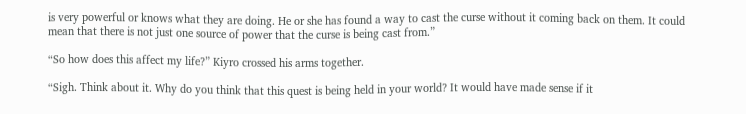is very powerful or knows what they are doing. He or she has found a way to cast the curse without it coming back on them. It could mean that there is not just one source of power that the curse is being cast from.”

“So how does this affect my life?” Kiyro crossed his arms together.

“Sigh. Think about it. Why do you think that this quest is being held in your world? It would have made sense if it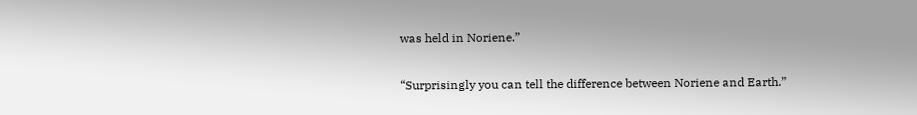was held in Noriene.”

“Surprisingly you can tell the difference between Noriene and Earth.”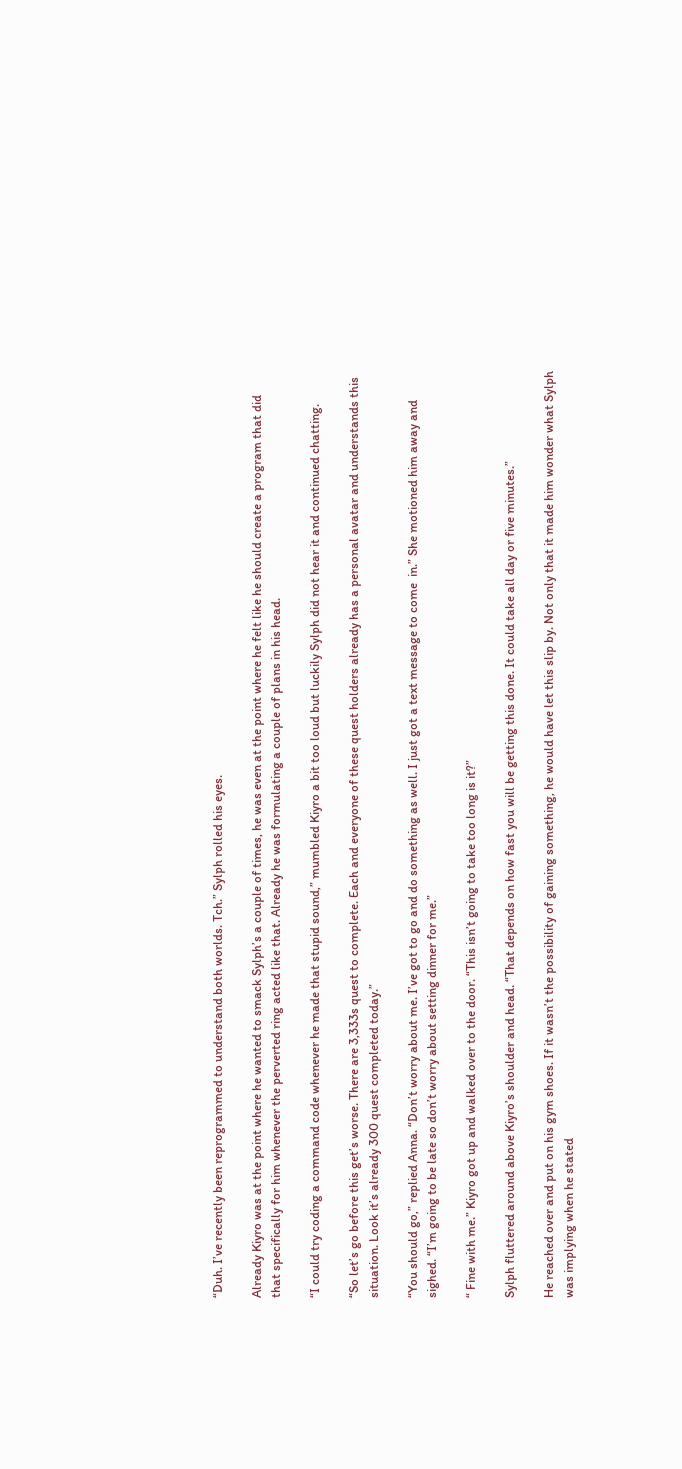“Duh. I’ve recently been reprogrammed to understand both worlds. Tch.” Sylph rolled his eyes.

Already Kiyro was at the point where he wanted to smack Sylph’s a couple of times, he was even at the point where he felt like he should create a program that did that specifically for him whenever the perverted ring acted like that. Already he was formulating a couple of plans in his head.

“I could try coding a command code whenever he made that stupid sound,” mumbled Kiyro a bit too loud but luckily Sylph did not hear it and continued chatting.

“So let’s go before this get’s worse. There are 3,333s quest to complete. Each and everyone of these quest holders already has a personal avatar and understands this situation. Look it’s already 300 quest completed today.”

“You should go,” replied Anna. “Don’t worry about me. I’ve got to go and do something as well. I just got a text message to come  in.” She motioned him away and sighed. “I’m going to be late so don’t worry about setting dinner for me.”

“ Fine with me.” Kiyro got up and walked over to the door. “This isn’t going to take too long is it?”

Sylph fluttered around above Kiyro’s shoulder and head. “That depends on how fast you will be getting this done. It could take all day or five minutes.”

He reached over and put on his gym shoes. If it wasn’t the possibility of gaining something, he would have let this slip by. Not only that it made him wonder what Sylph was implying when he stated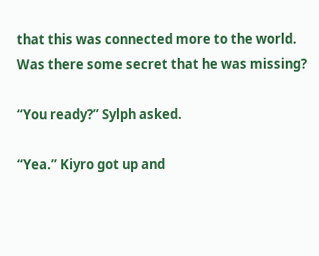that this was connected more to the world. Was there some secret that he was missing?

“You ready?” Sylph asked.

“Yea.” Kiyro got up and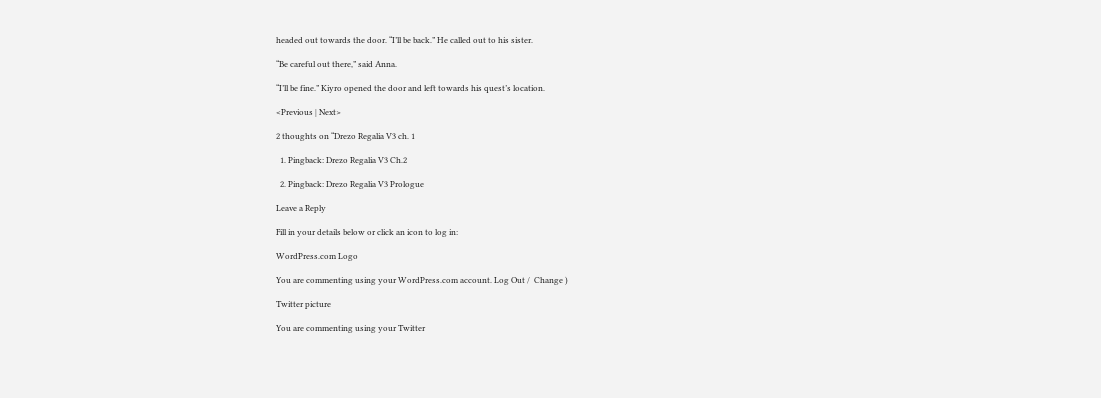headed out towards the door. “I’ll be back.” He called out to his sister.

“Be careful out there,” said Anna.

“I’ll be fine.” Kiyro opened the door and left towards his quest’s location.

<Previous | Next>

2 thoughts on “Drezo Regalia V3 ch. 1

  1. Pingback: Drezo Regalia V3 Ch.2

  2. Pingback: Drezo Regalia V3 Prologue

Leave a Reply

Fill in your details below or click an icon to log in:

WordPress.com Logo

You are commenting using your WordPress.com account. Log Out /  Change )

Twitter picture

You are commenting using your Twitter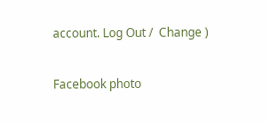account. Log Out /  Change )

Facebook photo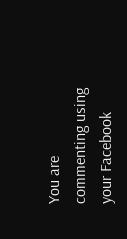You are commenting using your Facebook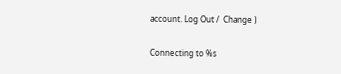account. Log Out /  Change )

Connecting to %s